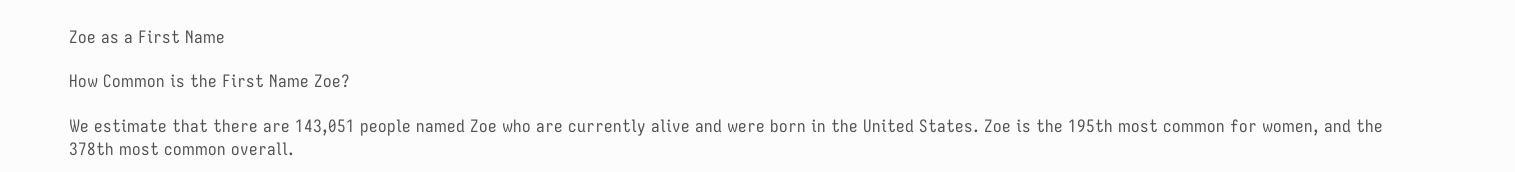Zoe as a First Name

How Common is the First Name Zoe?

We estimate that there are 143,051 people named Zoe who are currently alive and were born in the United States. Zoe is the 195th most common for women, and the 378th most common overall.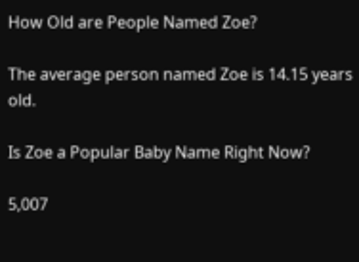How Old are People Named Zoe?

The average person named Zoe is 14.15 years old.

Is Zoe a Popular Baby Name Right Now?

5,007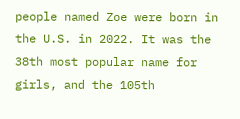people named Zoe were born in the U.S. in 2022. It was the 38th most popular name for girls, and the 105th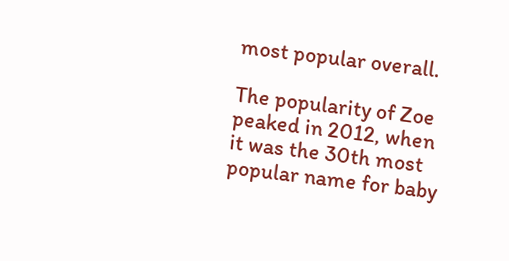most popular overall.

The popularity of Zoe peaked in 2012, when it was the 30th most popular name for baby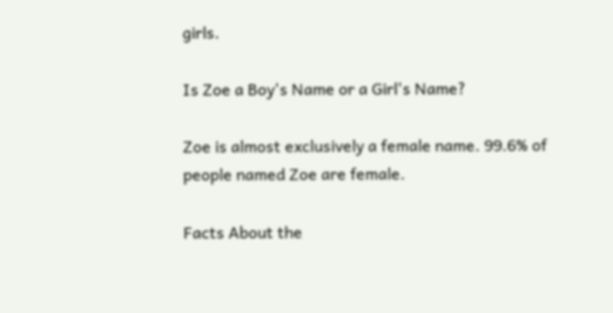girls.

Is Zoe a Boy's Name or a Girl's Name?

Zoe is almost exclusively a female name. 99.6% of people named Zoe are female.

Facts About the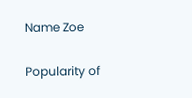Name Zoe

Popularity of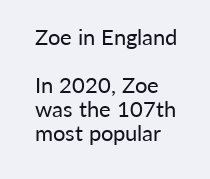Zoe in England

In 2020, Zoe was the 107th most popular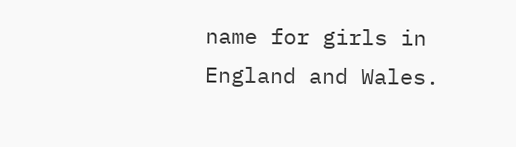name for girls in England and Wales.